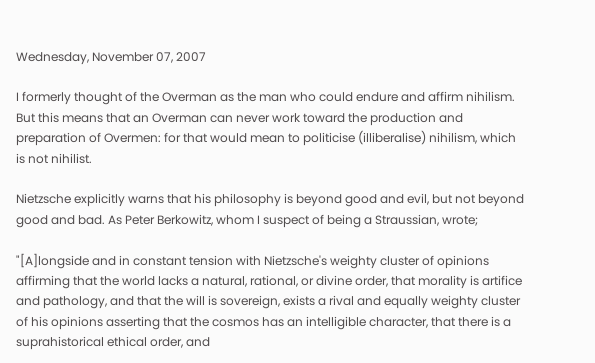Wednesday, November 07, 2007

I formerly thought of the Overman as the man who could endure and affirm nihilism. But this means that an Overman can never work toward the production and preparation of Overmen: for that would mean to politicise (illiberalise) nihilism, which is not nihilist.

Nietzsche explicitly warns that his philosophy is beyond good and evil, but not beyond good and bad. As Peter Berkowitz, whom I suspect of being a Straussian, wrote;

"[A]longside and in constant tension with Nietzsche's weighty cluster of opinions affirming that the world lacks a natural, rational, or divine order, that morality is artifice and pathology, and that the will is sovereign, exists a rival and equally weighty cluster of his opinions asserting that the cosmos has an intelligible character, that there is a suprahistorical ethical order, and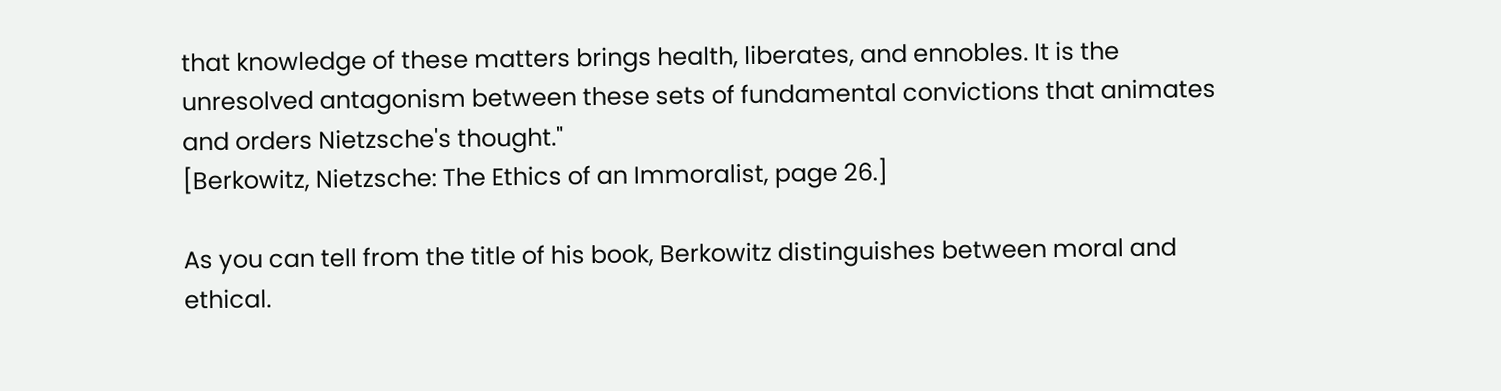that knowledge of these matters brings health, liberates, and ennobles. It is the unresolved antagonism between these sets of fundamental convictions that animates and orders Nietzsche's thought."
[Berkowitz, Nietzsche: The Ethics of an Immoralist, page 26.]

As you can tell from the title of his book, Berkowitz distinguishes between moral and ethical.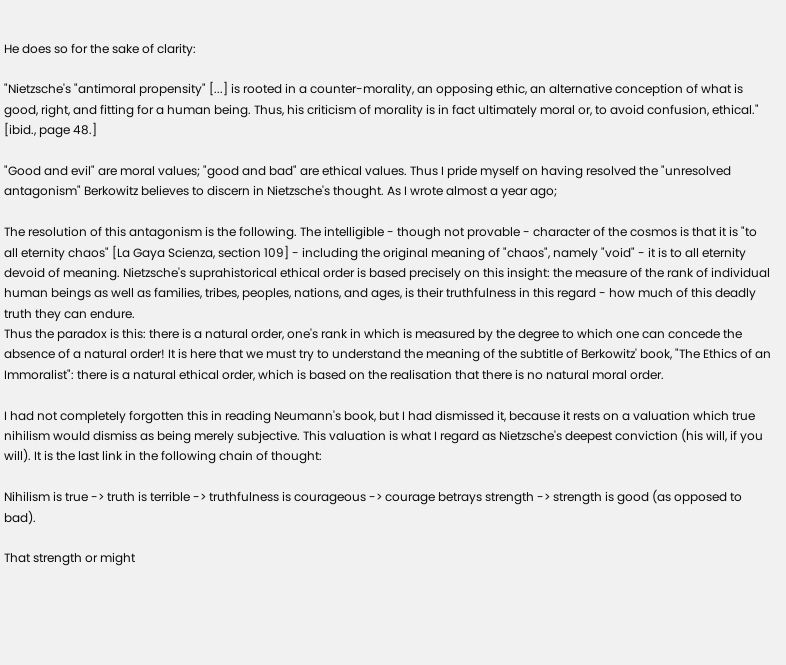He does so for the sake of clarity:

"Nietzsche's "antimoral propensity" [...] is rooted in a counter-morality, an opposing ethic, an alternative conception of what is good, right, and fitting for a human being. Thus, his criticism of morality is in fact ultimately moral or, to avoid confusion, ethical."
[ibid., page 48.]

"Good and evil" are moral values; "good and bad" are ethical values. Thus I pride myself on having resolved the "unresolved antagonism" Berkowitz believes to discern in Nietzsche's thought. As I wrote almost a year ago;

The resolution of this antagonism is the following. The intelligible - though not provable - character of the cosmos is that it is "to all eternity chaos" [La Gaya Scienza, section 109] - including the original meaning of "chaos", namely "void" - it is to all eternity devoid of meaning. Nietzsche's suprahistorical ethical order is based precisely on this insight: the measure of the rank of individual human beings as well as families, tribes, peoples, nations, and ages, is their truthfulness in this regard - how much of this deadly truth they can endure.
Thus the paradox is this: there is a natural order, one's rank in which is measured by the degree to which one can concede the absence of a natural order! It is here that we must try to understand the meaning of the subtitle of Berkowitz' book, "The Ethics of an Immoralist": there is a natural ethical order, which is based on the realisation that there is no natural moral order.

I had not completely forgotten this in reading Neumann's book, but I had dismissed it, because it rests on a valuation which true nihilism would dismiss as being merely subjective. This valuation is what I regard as Nietzsche's deepest conviction (his will, if you will). It is the last link in the following chain of thought:

Nihilism is true -> truth is terrible -> truthfulness is courageous -> courage betrays strength -> strength is good (as opposed to bad).

That strength or might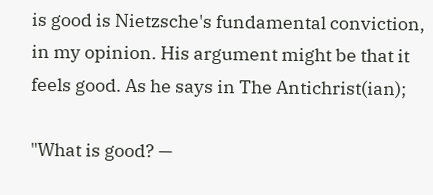is good is Nietzsche's fundamental conviction, in my opinion. His argument might be that it feels good. As he says in The Antichrist(ian);

"What is good? —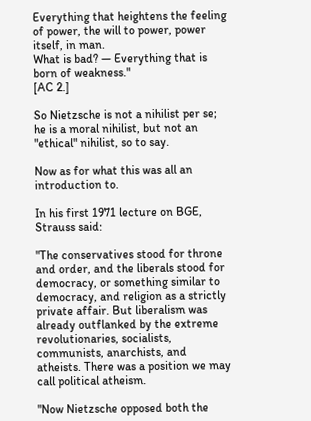Everything that heightens the feeling of power, the will to power, power itself, in man.
What is bad? — Everything that is born of weakness."
[AC 2.]

So Nietzsche is not a nihilist per se; he is a moral nihilist, but not an "ethical" nihilist, so to say.

Now as for what this was all an introduction to.

In his first 1971 lecture on BGE, Strauss said:

"The conservatives stood for throne and order, and the liberals stood for democracy, or something similar to democracy, and religion as a strictly private affair. But liberalism was already outflanked by the extreme revolutionaries, socialists, communists, anarchists, and atheists. There was a position we may call political atheism.

"Now Nietzsche opposed both the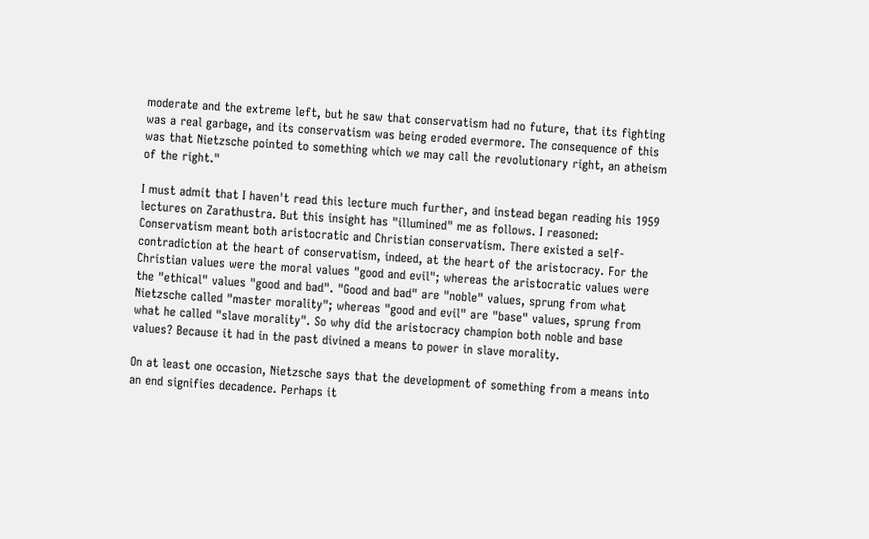moderate and the extreme left, but he saw that conservatism had no future, that its fighting was a real garbage, and its conservatism was being eroded evermore. The consequence of this was that Nietzsche pointed to something which we may call the revolutionary right, an atheism of the right."

I must admit that I haven't read this lecture much further, and instead began reading his 1959 lectures on Zarathustra. But this insight has "illumined" me as follows. I reasoned: Conservatism meant both aristocratic and Christian conservatism. There existed a self-contradiction at the heart of conservatism, indeed, at the heart of the aristocracy. For the Christian values were the moral values "good and evil"; whereas the aristocratic values were the "ethical" values "good and bad". "Good and bad" are "noble" values, sprung from what Nietzsche called "master morality"; whereas "good and evil" are "base" values, sprung from what he called "slave morality". So why did the aristocracy champion both noble and base values? Because it had in the past divined a means to power in slave morality.

On at least one occasion, Nietzsche says that the development of something from a means into an end signifies decadence. Perhaps it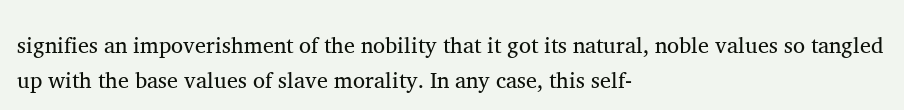signifies an impoverishment of the nobility that it got its natural, noble values so tangled up with the base values of slave morality. In any case, this self-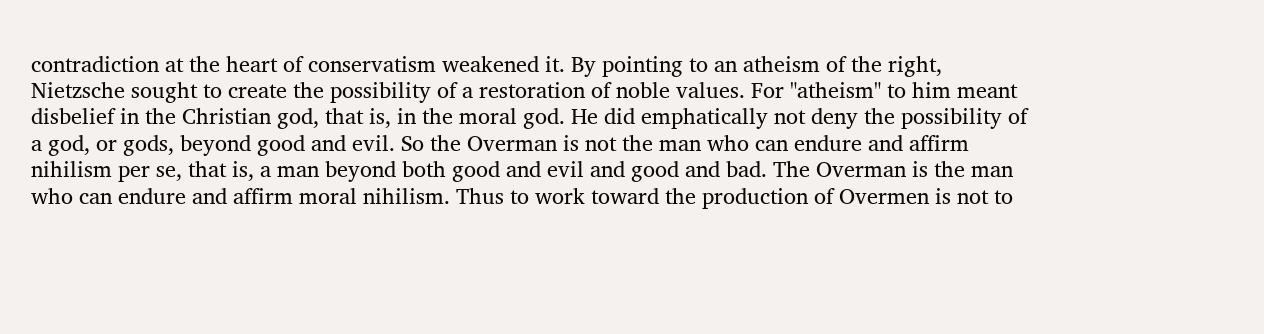contradiction at the heart of conservatism weakened it. By pointing to an atheism of the right, Nietzsche sought to create the possibility of a restoration of noble values. For "atheism" to him meant disbelief in the Christian god, that is, in the moral god. He did emphatically not deny the possibility of a god, or gods, beyond good and evil. So the Overman is not the man who can endure and affirm nihilism per se, that is, a man beyond both good and evil and good and bad. The Overman is the man who can endure and affirm moral nihilism. Thus to work toward the production of Overmen is not to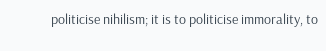politicise nihilism; it is to politicise immorality, to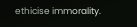ethicise immorality.